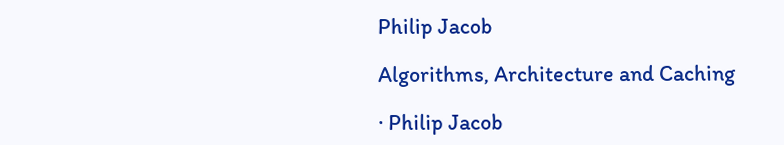Philip Jacob

Algorithms, Architecture and Caching

· Philip Jacob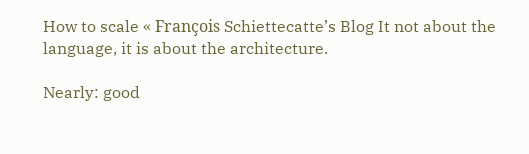How to scale « François Schiettecatte’s Blog It not about the language, it is about the architecture.

Nearly: good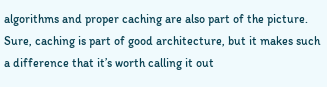algorithms and proper caching are also part of the picture.  Sure, caching is part of good architecture, but it makes such a difference that it’s worth calling it out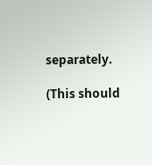separately.

(This should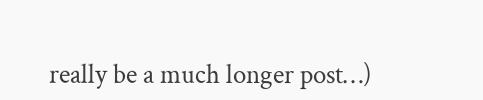really be a much longer post…)